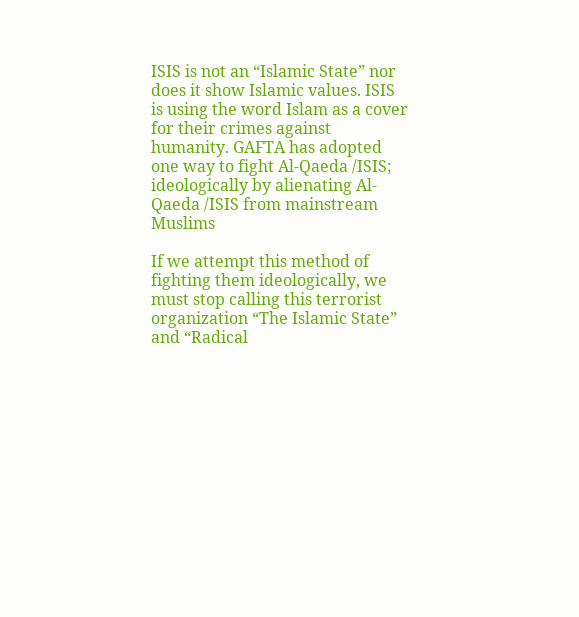ISIS is not an “Islamic State” nor does it show Islamic values. ISIS is using the word Islam as a cover for their crimes against humanity. GAFTA has adopted one way to fight Al-Qaeda /ISIS; ideologically by alienating Al- Qaeda /ISIS from mainstream Muslims

If we attempt this method of fighting them ideologically, we must stop calling this terrorist organization “The Islamic State” and “Radical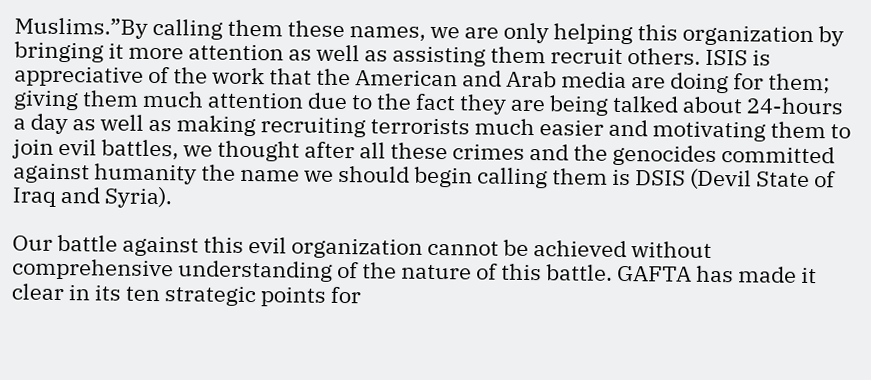Muslims.”By calling them these names, we are only helping this organization by bringing it more attention as well as assisting them recruit others. ISIS is appreciative of the work that the American and Arab media are doing for them; giving them much attention due to the fact they are being talked about 24-hours a day as well as making recruiting terrorists much easier and motivating them to join evil battles, we thought after all these crimes and the genocides committed against humanity the name we should begin calling them is DSIS (Devil State of Iraq and Syria).

Our battle against this evil organization cannot be achieved without comprehensive understanding of the nature of this battle. GAFTA has made it clear in its ten strategic points for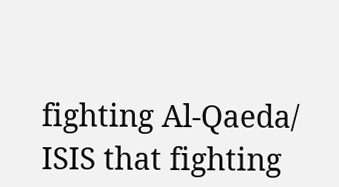fighting Al-Qaeda/ ISIS that fighting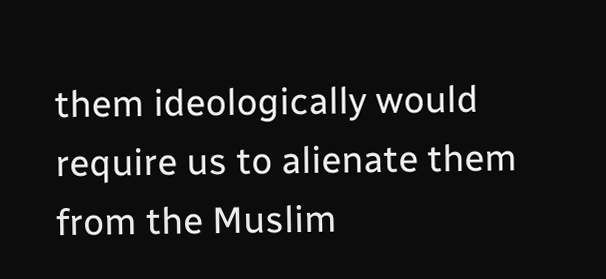them ideologically would require us to alienate them from the Muslim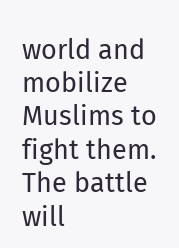world and mobilize Muslims to fight them. The battle will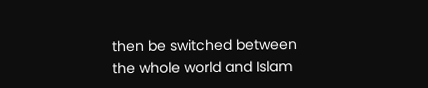then be switched between the whole world and Islam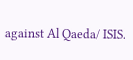against Al Qaeda/ ISIS.